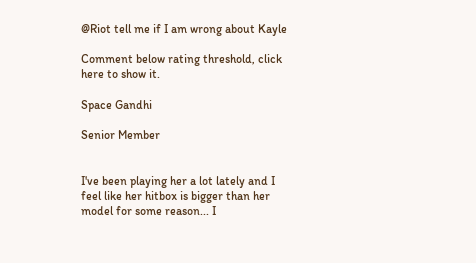@Riot tell me if I am wrong about Kayle

Comment below rating threshold, click here to show it.

Space Gandhi

Senior Member


I've been playing her a lot lately and I feel like her hitbox is bigger than her model for some reason... I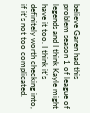believe Garen had this problem season 1 of league of legends and I think Kayle might have it too. I think it's definitely worth checking into, if it's not too complicated.